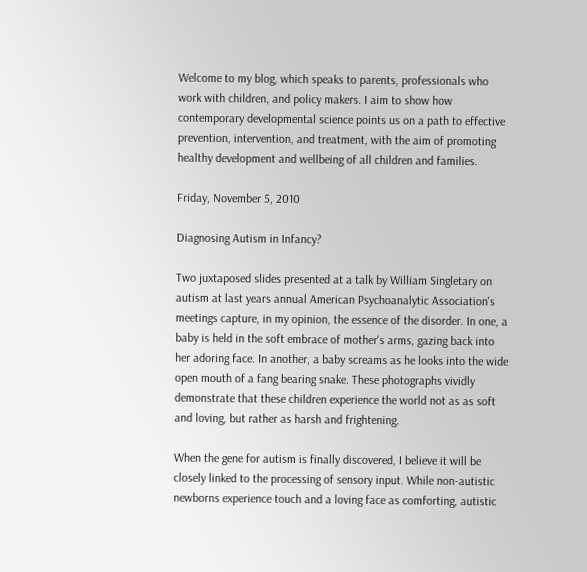Welcome to my blog, which speaks to parents, professionals who work with children, and policy makers. I aim to show how contemporary developmental science points us on a path to effective prevention, intervention, and treatment, with the aim of promoting healthy development and wellbeing of all children and families.

Friday, November 5, 2010

Diagnosing Autism in Infancy?

Two juxtaposed slides presented at a talk by William Singletary on autism at last years annual American Psychoanalytic Association's meetings capture, in my opinion, the essence of the disorder. In one, a baby is held in the soft embrace of mother's arms, gazing back into her adoring face. In another, a baby screams as he looks into the wide open mouth of a fang bearing snake. These photographs vividly demonstrate that these children experience the world not as as soft and loving, but rather as harsh and frightening.

When the gene for autism is finally discovered, I believe it will be closely linked to the processing of sensory input. While non-autistic newborns experience touch and a loving face as comforting, autistic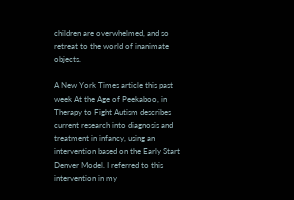children are overwhelmed, and so retreat to the world of inanimate objects.

A New York Times article this past week At the Age of Peekaboo, in Therapy to Fight Autism describes current research into diagnosis and treatment in infancy, using an intervention based on the Early Start Denver Model. I referred to this intervention in my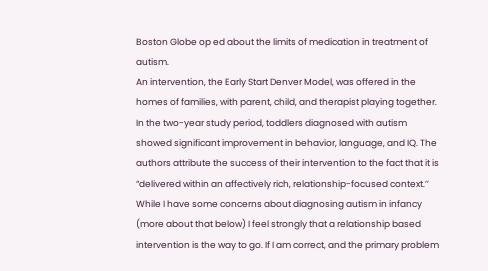Boston Globe op ed about the limits of medication in treatment of autism.
An intervention, the Early Start Denver Model, was offered in the homes of families, with parent, child, and therapist playing together. In the two-year study period, toddlers diagnosed with autism showed significant improvement in behavior, language, and IQ. The authors attribute the success of their intervention to the fact that it is “delivered within an affectively rich, relationship-focused context.’’
While I have some concerns about diagnosing autism in infancy (more about that below) I feel strongly that a relationship based intervention is the way to go. If I am correct, and the primary problem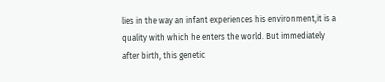lies in the way an infant experiences his environment,it is a quality with which he enters the world. But immediately after birth, this genetic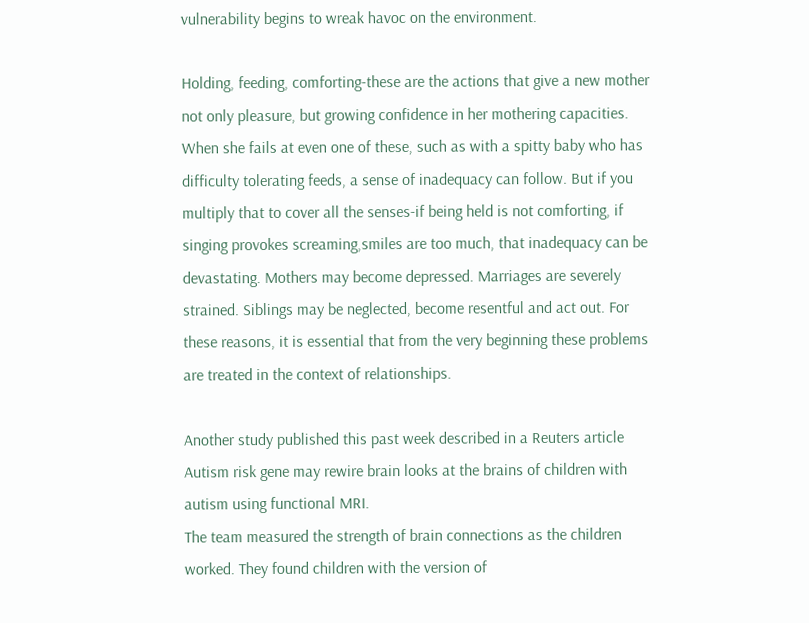vulnerability begins to wreak havoc on the environment.

Holding, feeding, comforting-these are the actions that give a new mother not only pleasure, but growing confidence in her mothering capacities. When she fails at even one of these, such as with a spitty baby who has difficulty tolerating feeds, a sense of inadequacy can follow. But if you multiply that to cover all the senses-if being held is not comforting, if singing provokes screaming,smiles are too much, that inadequacy can be devastating. Mothers may become depressed. Marriages are severely strained. Siblings may be neglected, become resentful and act out. For these reasons, it is essential that from the very beginning these problems are treated in the context of relationships.

Another study published this past week described in a Reuters article Autism risk gene may rewire brain looks at the brains of children with autism using functional MRI.
The team measured the strength of brain connections as the children worked. They found children with the version of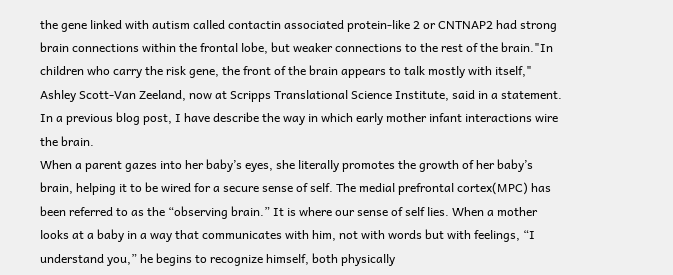the gene linked with autism called contactin associated protein-like 2 or CNTNAP2 had strong brain connections within the frontal lobe, but weaker connections to the rest of the brain."In children who carry the risk gene, the front of the brain appears to talk mostly with itself," Ashley Scott-Van Zeeland, now at Scripps Translational Science Institute, said in a statement.
In a previous blog post, I have describe the way in which early mother infant interactions wire the brain.
When a parent gazes into her baby’s eyes, she literally promotes the growth of her baby’s brain, helping it to be wired for a secure sense of self. The medial prefrontal cortex(MPC) has been referred to as the “observing brain.” It is where our sense of self lies. When a mother looks at a baby in a way that communicates with him, not with words but with feelings, “I understand you,” he begins to recognize himself, both physically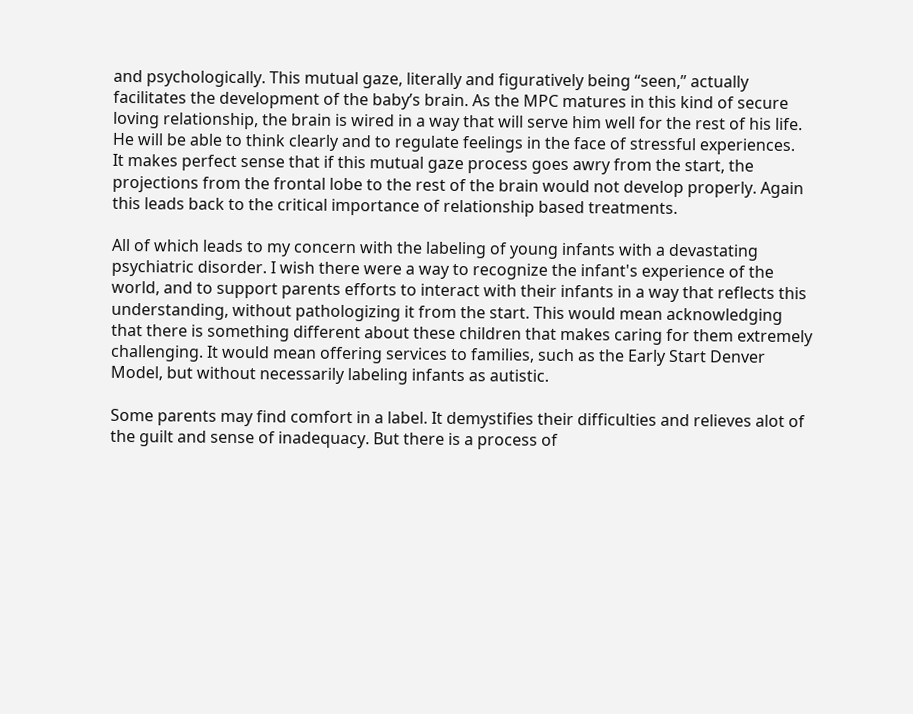and psychologically. This mutual gaze, literally and figuratively being “seen,” actually facilitates the development of the baby’s brain. As the MPC matures in this kind of secure loving relationship, the brain is wired in a way that will serve him well for the rest of his life. He will be able to think clearly and to regulate feelings in the face of stressful experiences.
It makes perfect sense that if this mutual gaze process goes awry from the start, the projections from the frontal lobe to the rest of the brain would not develop properly. Again this leads back to the critical importance of relationship based treatments.

All of which leads to my concern with the labeling of young infants with a devastating psychiatric disorder. I wish there were a way to recognize the infant's experience of the world, and to support parents efforts to interact with their infants in a way that reflects this understanding, without pathologizing it from the start. This would mean acknowledging that there is something different about these children that makes caring for them extremely challenging. It would mean offering services to families, such as the Early Start Denver Model, but without necessarily labeling infants as autistic.

Some parents may find comfort in a label. It demystifies their difficulties and relieves alot of the guilt and sense of inadequacy. But there is a process of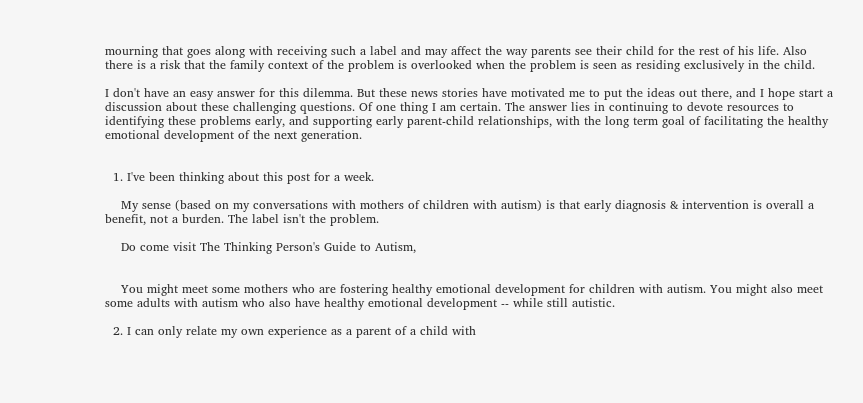mourning that goes along with receiving such a label and may affect the way parents see their child for the rest of his life. Also there is a risk that the family context of the problem is overlooked when the problem is seen as residing exclusively in the child.

I don't have an easy answer for this dilemma. But these news stories have motivated me to put the ideas out there, and I hope start a discussion about these challenging questions. Of one thing I am certain. The answer lies in continuing to devote resources to identifying these problems early, and supporting early parent-child relationships, with the long term goal of facilitating the healthy emotional development of the next generation.


  1. I've been thinking about this post for a week.

    My sense (based on my conversations with mothers of children with autism) is that early diagnosis & intervention is overall a benefit, not a burden. The label isn't the problem.

    Do come visit The Thinking Person's Guide to Autism,


    You might meet some mothers who are fostering healthy emotional development for children with autism. You might also meet some adults with autism who also have healthy emotional development -- while still autistic.

  2. I can only relate my own experience as a parent of a child with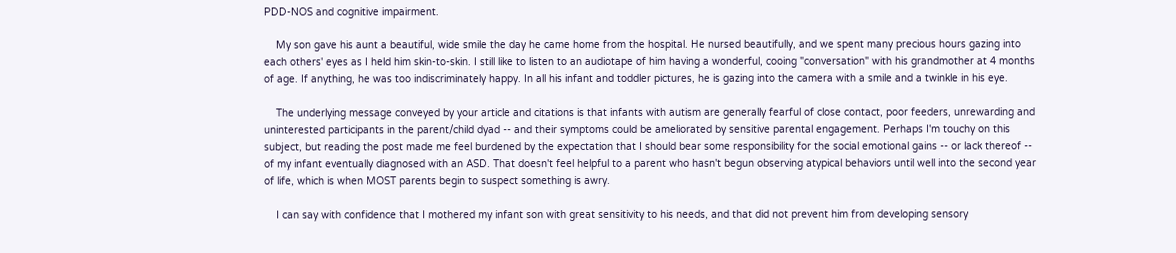PDD-NOS and cognitive impairment.

    My son gave his aunt a beautiful, wide smile the day he came home from the hospital. He nursed beautifully, and we spent many precious hours gazing into each others' eyes as I held him skin-to-skin. I still like to listen to an audiotape of him having a wonderful, cooing "conversation" with his grandmother at 4 months of age. If anything, he was too indiscriminately happy. In all his infant and toddler pictures, he is gazing into the camera with a smile and a twinkle in his eye.

    The underlying message conveyed by your article and citations is that infants with autism are generally fearful of close contact, poor feeders, unrewarding and uninterested participants in the parent/child dyad -- and their symptoms could be ameliorated by sensitive parental engagement. Perhaps I'm touchy on this subject, but reading the post made me feel burdened by the expectation that I should bear some responsibility for the social emotional gains -- or lack thereof -- of my infant eventually diagnosed with an ASD. That doesn't feel helpful to a parent who hasn't begun observing atypical behaviors until well into the second year of life, which is when MOST parents begin to suspect something is awry.

    I can say with confidence that I mothered my infant son with great sensitivity to his needs, and that did not prevent him from developing sensory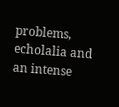problems, echolalia and an intense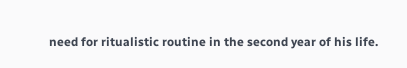need for ritualistic routine in the second year of his life.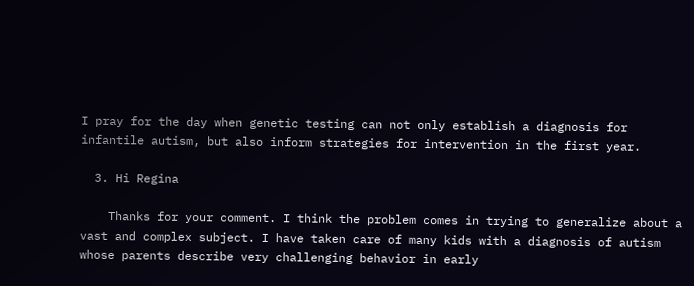I pray for the day when genetic testing can not only establish a diagnosis for infantile autism, but also inform strategies for intervention in the first year.

  3. Hi Regina

    Thanks for your comment. I think the problem comes in trying to generalize about a vast and complex subject. I have taken care of many kids with a diagnosis of autism whose parents describe very challenging behavior in early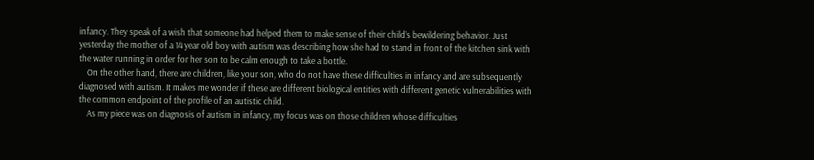infancy. They speak of a wish that someone had helped them to make sense of their child’s bewildering behavior. Just yesterday the mother of a 14 year old boy with autism was describing how she had to stand in front of the kitchen sink with the water running in order for her son to be calm enough to take a bottle.
    On the other hand, there are children, like your son, who do not have these difficulties in infancy and are subsequently diagnosed with autism. It makes me wonder if these are different biological entities with different genetic vulnerabilities with the common endpoint of the profile of an autistic child.
    As my piece was on diagnosis of autism in infancy, my focus was on those children whose difficulties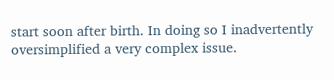start soon after birth. In doing so I inadvertently oversimplified a very complex issue.